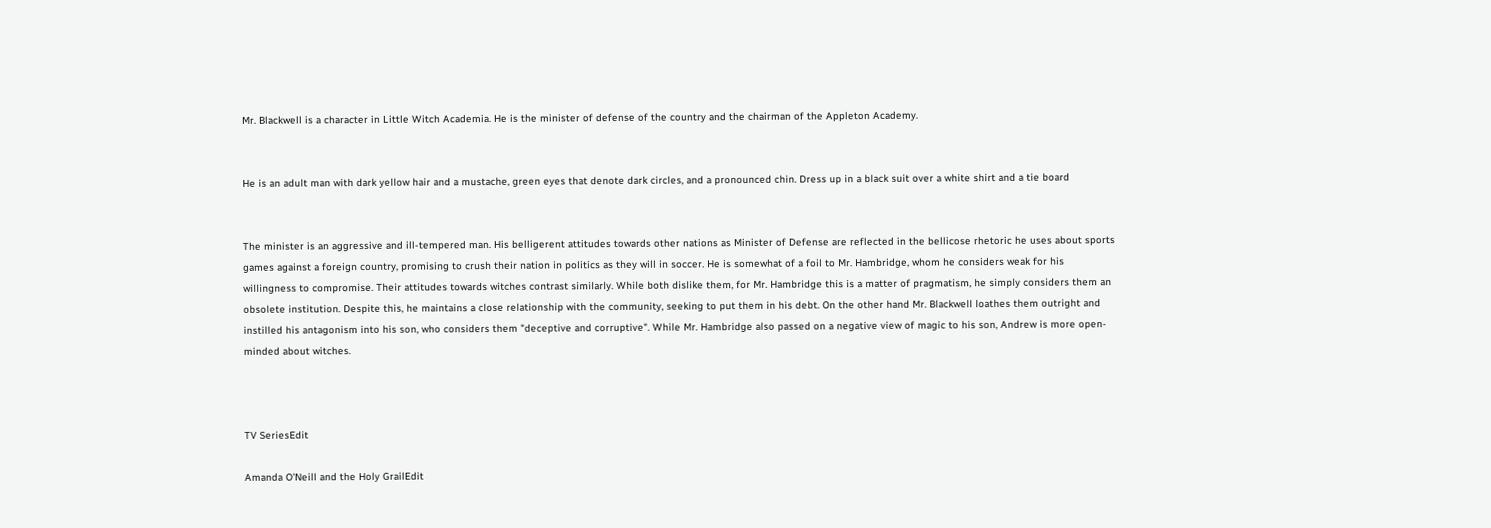Mr. Blackwell is a character in Little Witch Academia. He is the minister of defense of the country and the chairman of the Appleton Academy.


He is an adult man with dark yellow hair and a mustache, green eyes that denote dark circles, and a pronounced chin. Dress up in a black suit over a white shirt and a tie board


The minister is an aggressive and ill-tempered man. His belligerent attitudes towards other nations as Minister of Defense are reflected in the bellicose rhetoric he uses about sports games against a foreign country, promising to crush their nation in politics as they will in soccer. He is somewhat of a foil to Mr. Hambridge, whom he considers weak for his willingness to compromise. Their attitudes towards witches contrast similarly. While both dislike them, for Mr. Hambridge this is a matter of pragmatism, he simply considers them an obsolete institution. Despite this, he maintains a close relationship with the community, seeking to put them in his debt. On the other hand Mr. Blackwell loathes them outright and instilled his antagonism into his son, who considers them "deceptive and corruptive". While Mr. Hambridge also passed on a negative view of magic to his son, Andrew is more open-minded about witches.



TV SeriesEdit

Amanda O'Neill and the Holy GrailEdit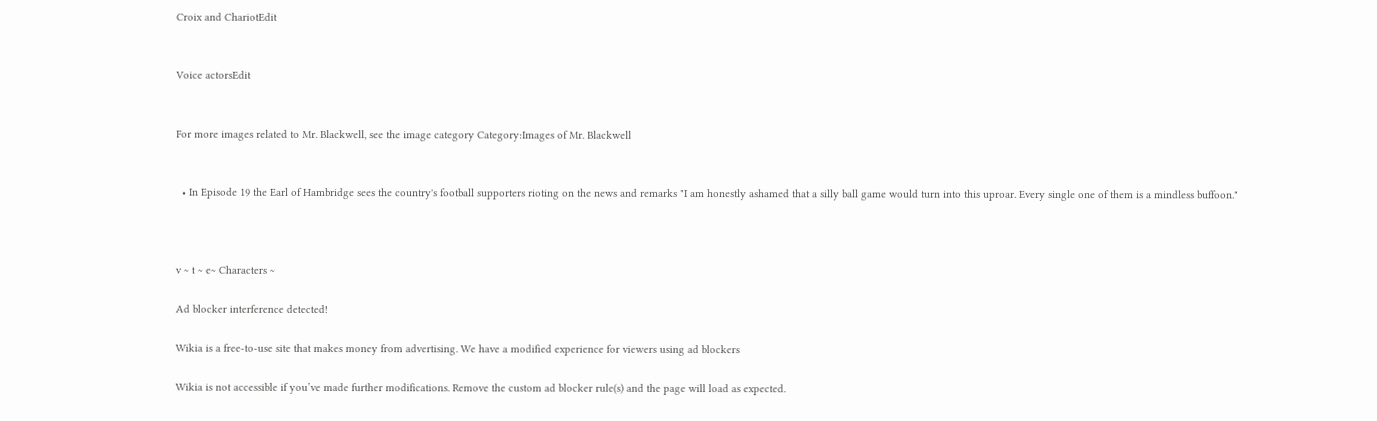Croix and ChariotEdit


Voice actorsEdit


For more images related to Mr. Blackwell, see the image category Category:Images of Mr. Blackwell


  • In Episode 19 the Earl of Hambridge sees the country's football supporters rioting on the news and remarks "I am honestly ashamed that a silly ball game would turn into this uproar. Every single one of them is a mindless buffoon."



v ~ t ~ e~ Characters ~

Ad blocker interference detected!

Wikia is a free-to-use site that makes money from advertising. We have a modified experience for viewers using ad blockers

Wikia is not accessible if you’ve made further modifications. Remove the custom ad blocker rule(s) and the page will load as expected.